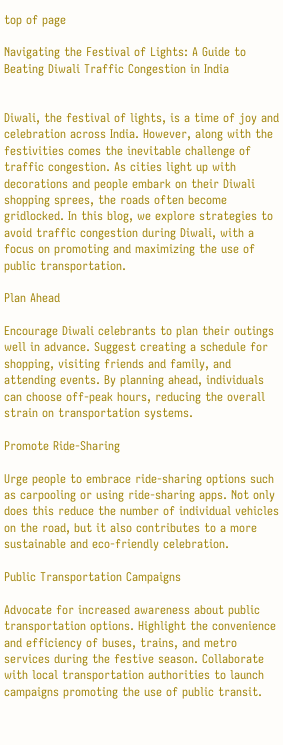top of page

Navigating the Festival of Lights: A Guide to Beating Diwali Traffic Congestion in India


Diwali, the festival of lights, is a time of joy and celebration across India. However, along with the festivities comes the inevitable challenge of traffic congestion. As cities light up with decorations and people embark on their Diwali shopping sprees, the roads often become gridlocked. In this blog, we explore strategies to avoid traffic congestion during Diwali, with a focus on promoting and maximizing the use of public transportation.

Plan Ahead

Encourage Diwali celebrants to plan their outings well in advance. Suggest creating a schedule for shopping, visiting friends and family, and attending events. By planning ahead, individuals can choose off-peak hours, reducing the overall strain on transportation systems.

Promote Ride-Sharing

Urge people to embrace ride-sharing options such as carpooling or using ride-sharing apps. Not only does this reduce the number of individual vehicles on the road, but it also contributes to a more sustainable and eco-friendly celebration.

Public Transportation Campaigns

Advocate for increased awareness about public transportation options. Highlight the convenience and efficiency of buses, trains, and metro services during the festive season. Collaborate with local transportation authorities to launch campaigns promoting the use of public transit.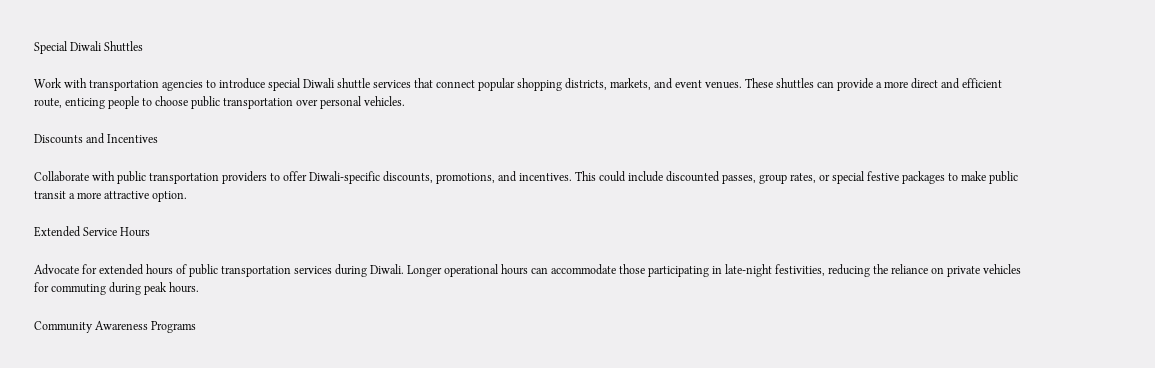Special Diwali Shuttles

Work with transportation agencies to introduce special Diwali shuttle services that connect popular shopping districts, markets, and event venues. These shuttles can provide a more direct and efficient route, enticing people to choose public transportation over personal vehicles.

Discounts and Incentives

Collaborate with public transportation providers to offer Diwali-specific discounts, promotions, and incentives. This could include discounted passes, group rates, or special festive packages to make public transit a more attractive option.

Extended Service Hours

Advocate for extended hours of public transportation services during Diwali. Longer operational hours can accommodate those participating in late-night festivities, reducing the reliance on private vehicles for commuting during peak hours.

Community Awareness Programs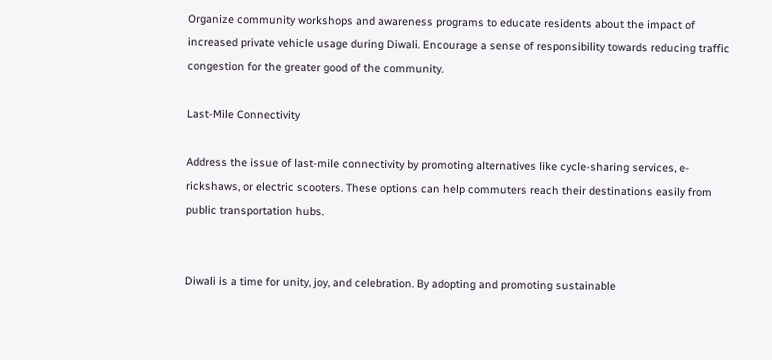Organize community workshops and awareness programs to educate residents about the impact of increased private vehicle usage during Diwali. Encourage a sense of responsibility towards reducing traffic congestion for the greater good of the community.

Last-Mile Connectivity

Address the issue of last-mile connectivity by promoting alternatives like cycle-sharing services, e-rickshaws, or electric scooters. These options can help commuters reach their destinations easily from public transportation hubs.


Diwali is a time for unity, joy, and celebration. By adopting and promoting sustainable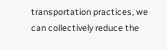transportation practices, we can collectively reduce the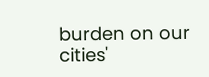burden on our cities'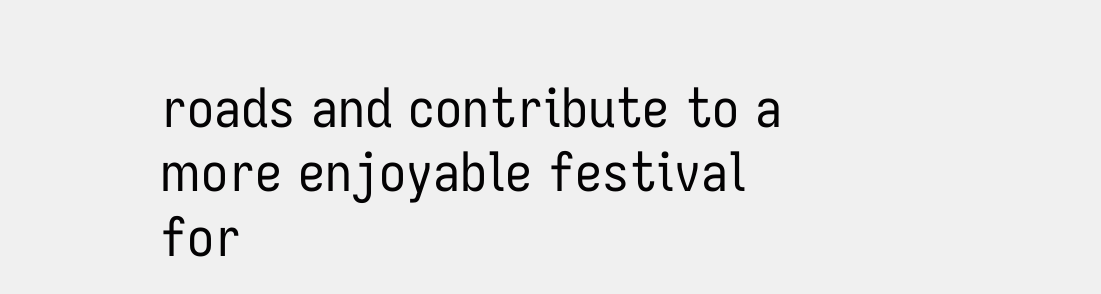roads and contribute to a more enjoyable festival for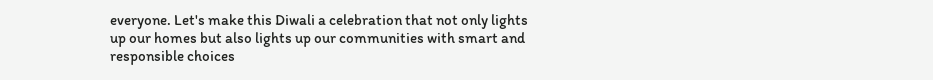everyone. Let's make this Diwali a celebration that not only lights up our homes but also lights up our communities with smart and responsible choices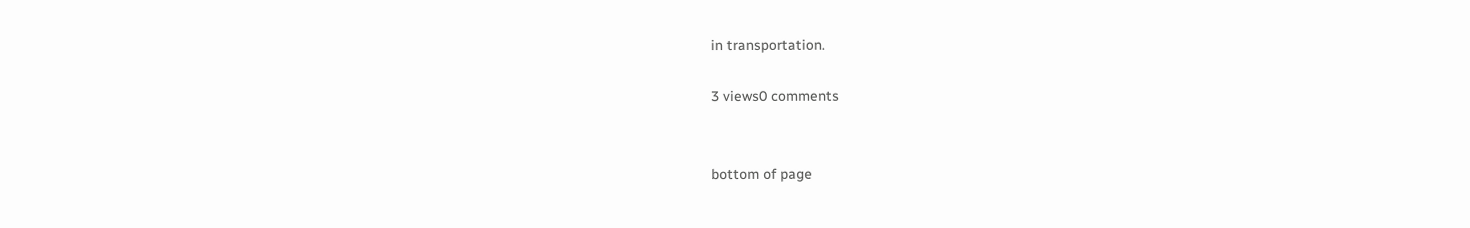in transportation.

3 views0 comments


bottom of page